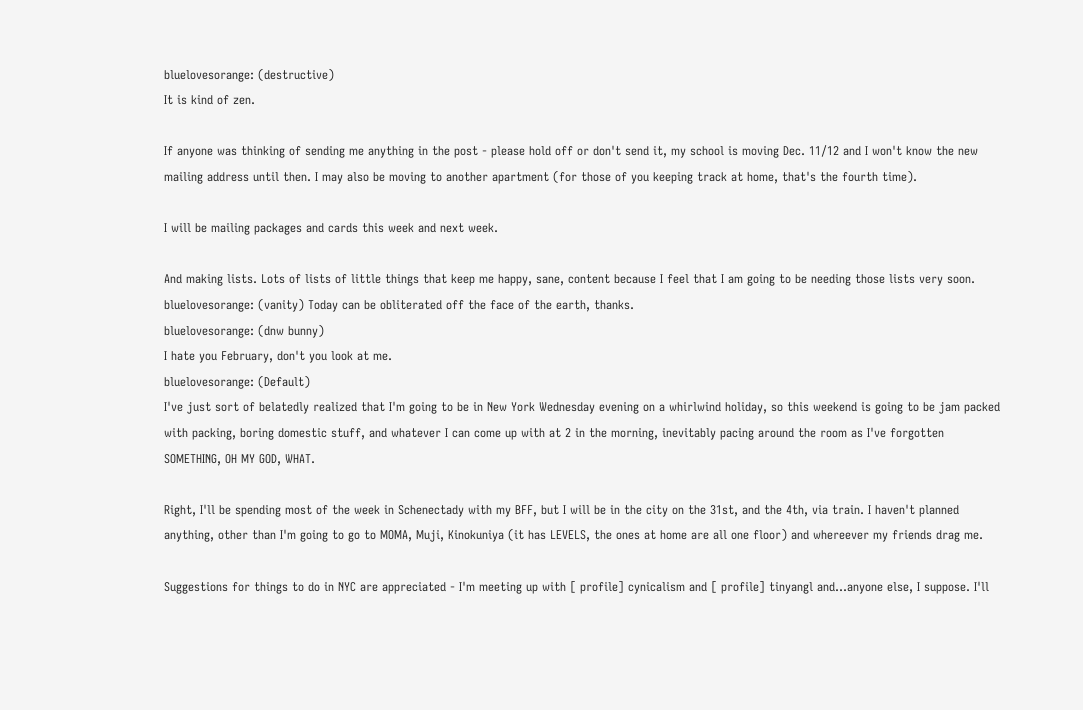bluelovesorange: (destructive)
It is kind of zen.

If anyone was thinking of sending me anything in the post - please hold off or don't send it, my school is moving Dec. 11/12 and I won't know the new mailing address until then. I may also be moving to another apartment (for those of you keeping track at home, that's the fourth time).

I will be mailing packages and cards this week and next week.

And making lists. Lots of lists of little things that keep me happy, sane, content because I feel that I am going to be needing those lists very soon.
bluelovesorange: (vanity) Today can be obliterated off the face of the earth, thanks.
bluelovesorange: (dnw bunny)
I hate you February, don't you look at me.
bluelovesorange: (Default)
I've just sort of belatedly realized that I'm going to be in New York Wednesday evening on a whirlwind holiday, so this weekend is going to be jam packed with packing, boring domestic stuff, and whatever I can come up with at 2 in the morning, inevitably pacing around the room as I've forgotten SOMETHING, OH MY GOD, WHAT.

Right, I'll be spending most of the week in Schenectady with my BFF, but I will be in the city on the 31st, and the 4th, via train. I haven't planned anything, other than I'm going to go to MOMA, Muji, Kinokuniya (it has LEVELS, the ones at home are all one floor) and whereever my friends drag me.

Suggestions for things to do in NYC are appreciated - I'm meeting up with [ profile] cynicalism and [ profile] tinyangl and...anyone else, I suppose. I'll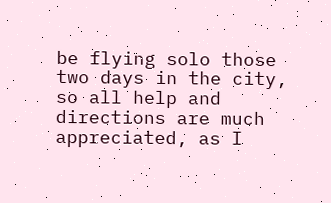be flying solo those two days in the city, so all help and directions are much appreciated, as I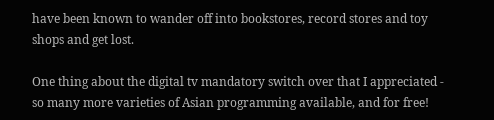have been known to wander off into bookstores, record stores and toy shops and get lost.

One thing about the digital tv mandatory switch over that I appreciated - so many more varieties of Asian programming available, and for free!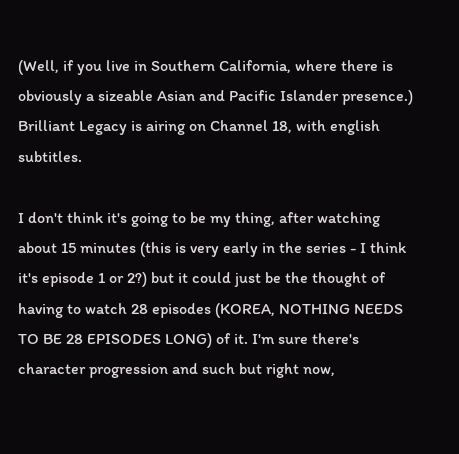(Well, if you live in Southern California, where there is obviously a sizeable Asian and Pacific Islander presence.) Brilliant Legacy is airing on Channel 18, with english subtitles.

I don't think it's going to be my thing, after watching about 15 minutes (this is very early in the series - I think it's episode 1 or 2?) but it could just be the thought of having to watch 28 episodes (KOREA, NOTHING NEEDS TO BE 28 EPISODES LONG) of it. I'm sure there's character progression and such but right now,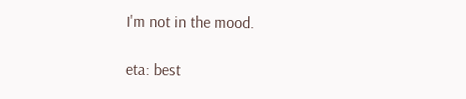I'm not in the mood.

eta: best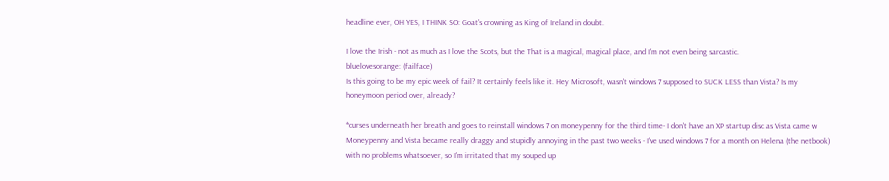headline ever, OH YES, I THINK SO: Goat's crowning as King of Ireland in doubt.

I love the Irish - not as much as I love the Scots, but the That is a magical, magical place, and I'm not even being sarcastic.
bluelovesorange: (failface)
Is this going to be my epic week of fail? It certainly feels like it. Hey Microsoft, wasn't windows 7 supposed to SUCK LESS than Vista? Is my honeymoon period over, already?

*curses underneath her breath and goes to reinstall windows 7 on moneypenny for the third time- I don't have an XP startup disc as Vista came w Moneypenny and Vista became really draggy and stupidly annoying in the past two weeks - I've used windows 7 for a month on Helena (the netbook) with no problems whatsoever, so I'm irritated that my souped up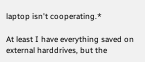laptop isn't cooperating.*

At least I have everything saved on external harddrives, but the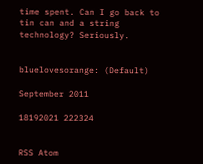time spent. Can I go back to tin can and a string technology? Seriously.


bluelovesorange: (Default)

September 2011

18192021 222324


RSS Atom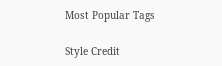Most Popular Tags

Style Credit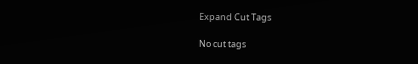Expand Cut Tags

No cut tags